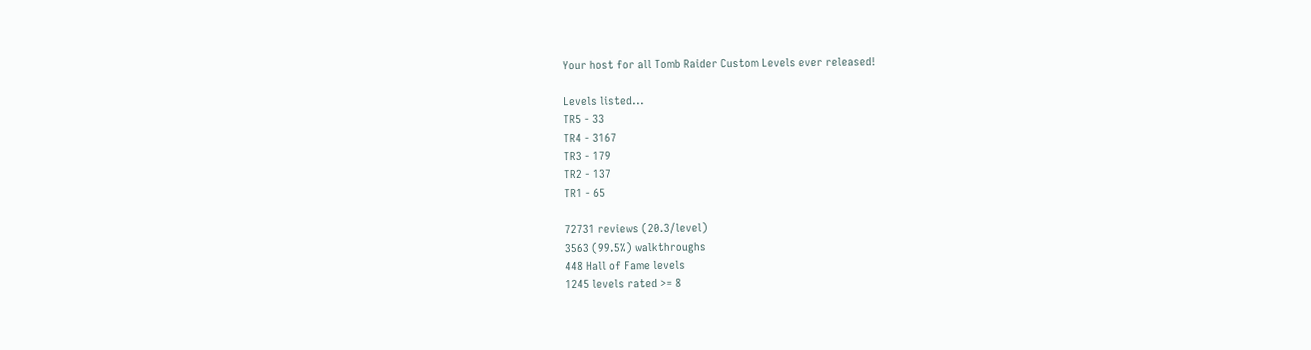Your host for all Tomb Raider Custom Levels ever released!

Levels listed...
TR5 - 33
TR4 - 3167
TR3 - 179
TR2 - 137
TR1 - 65

72731 reviews (20.3/level)
3563 (99.5%) walkthroughs
448 Hall of Fame levels
1245 levels rated >= 8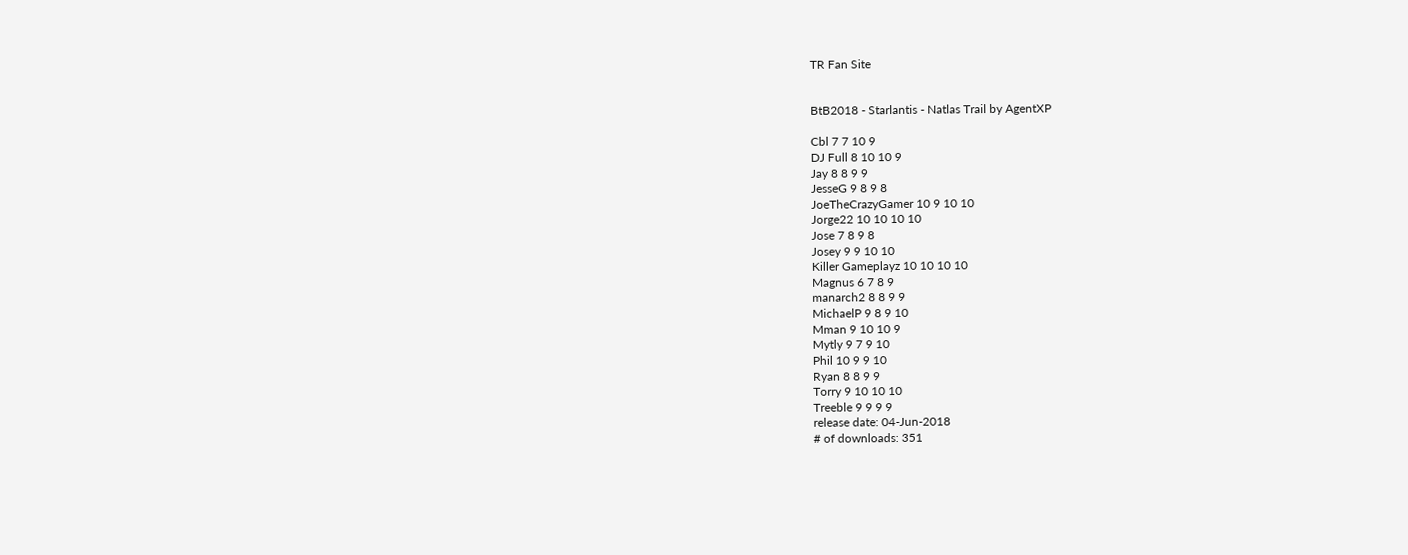TR Fan Site


BtB2018 - Starlantis - Natlas Trail by AgentXP

Cbl 7 7 10 9
DJ Full 8 10 10 9
Jay 8 8 9 9
JesseG 9 8 9 8
JoeTheCrazyGamer 10 9 10 10
Jorge22 10 10 10 10
Jose 7 8 9 8
Josey 9 9 10 10
Killer Gameplayz 10 10 10 10
Magnus 6 7 8 9
manarch2 8 8 9 9
MichaelP 9 8 9 10
Mman 9 10 10 9
Mytly 9 7 9 10
Phil 10 9 9 10
Ryan 8 8 9 9
Torry 9 10 10 10
Treeble 9 9 9 9
release date: 04-Jun-2018
# of downloads: 351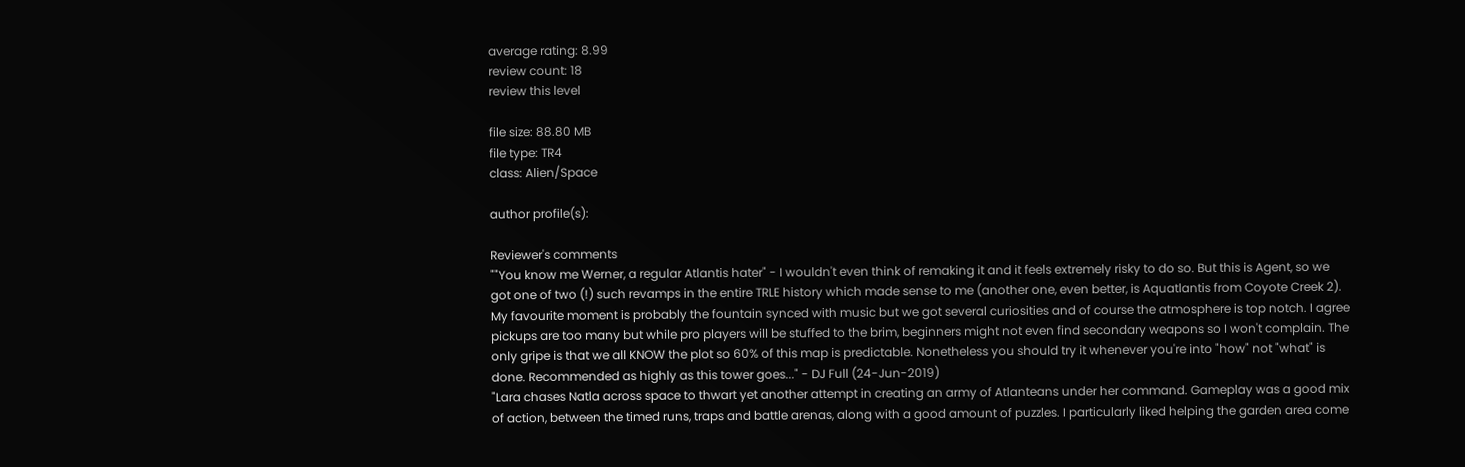average rating: 8.99
review count: 18
review this level

file size: 88.80 MB
file type: TR4
class: Alien/Space

author profile(s):

Reviewer's comments
""You know me Werner, a regular Atlantis hater" - I wouldn't even think of remaking it and it feels extremely risky to do so. But this is Agent, so we got one of two (!) such revamps in the entire TRLE history which made sense to me (another one, even better, is Aquatlantis from Coyote Creek 2). My favourite moment is probably the fountain synced with music but we got several curiosities and of course the atmosphere is top notch. I agree pickups are too many but while pro players will be stuffed to the brim, beginners might not even find secondary weapons so I won't complain. The only gripe is that we all KNOW the plot so 60% of this map is predictable. Nonetheless you should try it whenever you're into "how" not "what" is done. Recommended as highly as this tower goes..." - DJ Full (24-Jun-2019)
"Lara chases Natla across space to thwart yet another attempt in creating an army of Atlanteans under her command. Gameplay was a good mix of action, between the timed runs, traps and battle arenas, along with a good amount of puzzles. I particularly liked helping the garden area come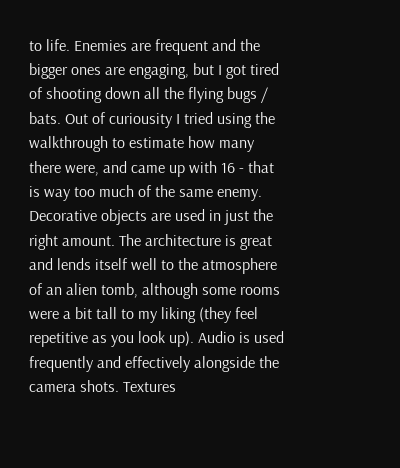to life. Enemies are frequent and the bigger ones are engaging, but I got tired of shooting down all the flying bugs / bats. Out of curiousity I tried using the walkthrough to estimate how many there were, and came up with 16 - that is way too much of the same enemy. Decorative objects are used in just the right amount. The architecture is great and lends itself well to the atmosphere of an alien tomb, although some rooms were a bit tall to my liking (they feel repetitive as you look up). Audio is used frequently and effectively alongside the camera shots. Textures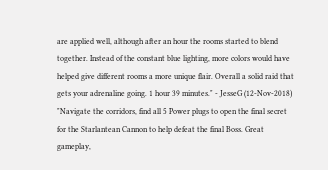are applied well, although after an hour the rooms started to blend together. Instead of the constant blue lighting, more colors would have helped give different rooms a more unique flair. Overall a solid raid that gets your adrenaline going. 1 hour 39 minutes." - JesseG (12-Nov-2018)
"Navigate the corridors, find all 5 Power plugs to open the final secret for the Starlantean Cannon to help defeat the final Boss. Great gameplay,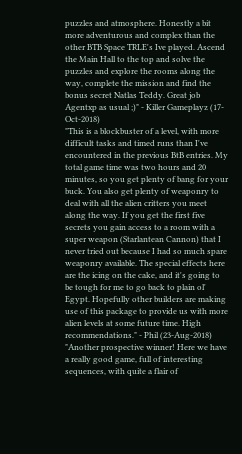puzzles and atmosphere. Honestly a bit more adventurous and complex than the other BTB Space TRLE's Ive played. Ascend the Main Hall to the top and solve the puzzles and explore the rooms along the way, complete the mission and find the bonus secret Natlas Teddy. Great job Agentxp as usual ;)" - Killer Gameplayz (17-Oct-2018)
"This is a blockbuster of a level, with more difficult tasks and timed runs than I've encountered in the previous BtB entries. My total game time was two hours and 20 minutes, so you get plenty of bang for your buck. You also get plenty of weaponry to deal with all the alien critters you meet along the way. If you get the first five secrets you gain access to a room with a super weapon (Starlantean Cannon) that I never tried out because I had so much spare weaponry available. The special effects here are the icing on the cake, and it's going to be tough for me to go back to plain ol' Egypt. Hopefully other builders are making use of this package to provide us with more alien levels at some future time. High recommendations." - Phil (23-Aug-2018)
"Another prospective winner! Here we have a really good game, full of interesting sequences, with quite a flair of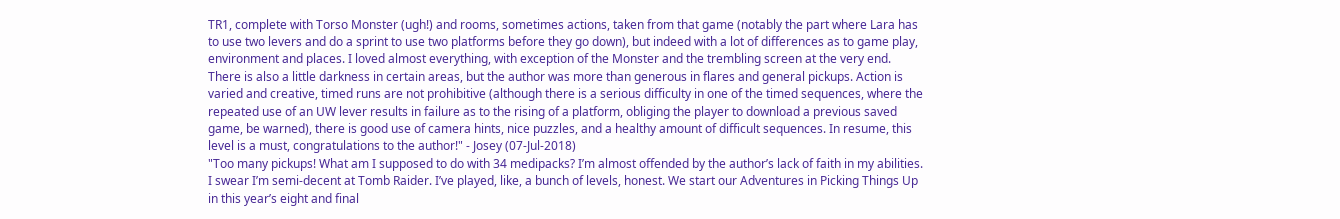TR1, complete with Torso Monster (ugh!) and rooms, sometimes actions, taken from that game (notably the part where Lara has to use two levers and do a sprint to use two platforms before they go down), but indeed with a lot of differences as to game play, environment and places. I loved almost everything, with exception of the Monster and the trembling screen at the very end. There is also a little darkness in certain areas, but the author was more than generous in flares and general pickups. Action is varied and creative, timed runs are not prohibitive (although there is a serious difficulty in one of the timed sequences, where the repeated use of an UW lever results in failure as to the rising of a platform, obliging the player to download a previous saved game, be warned), there is good use of camera hints, nice puzzles, and a healthy amount of difficult sequences. In resume, this level is a must, congratulations to the author!" - Josey (07-Jul-2018)
"Too many pickups! What am I supposed to do with 34 medipacks? I’m almost offended by the author’s lack of faith in my abilities. I swear I’m semi-decent at Tomb Raider. I’ve played, like, a bunch of levels, honest. We start our Adventures in Picking Things Up in this year’s eight and final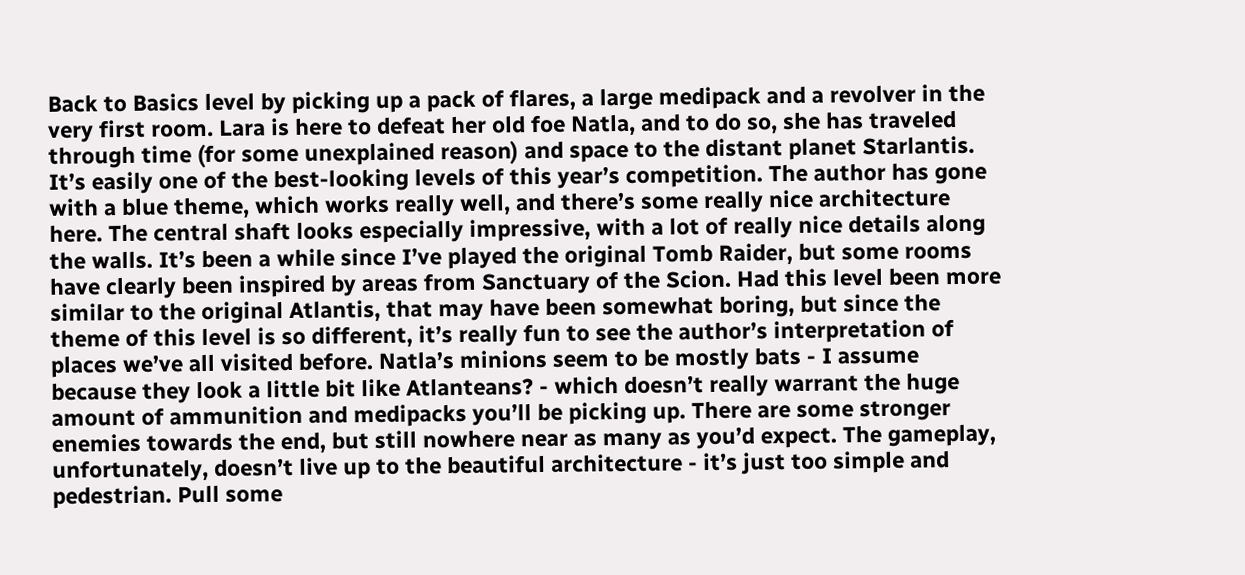Back to Basics level by picking up a pack of flares, a large medipack and a revolver in the very first room. Lara is here to defeat her old foe Natla, and to do so, she has traveled through time (for some unexplained reason) and space to the distant planet Starlantis. It’s easily one of the best-looking levels of this year’s competition. The author has gone with a blue theme, which works really well, and there’s some really nice architecture here. The central shaft looks especially impressive, with a lot of really nice details along the walls. It’s been a while since I’ve played the original Tomb Raider, but some rooms have clearly been inspired by areas from Sanctuary of the Scion. Had this level been more similar to the original Atlantis, that may have been somewhat boring, but since the theme of this level is so different, it’s really fun to see the author’s interpretation of places we’ve all visited before. Natla’s minions seem to be mostly bats - I assume because they look a little bit like Atlanteans? - which doesn’t really warrant the huge amount of ammunition and medipacks you’ll be picking up. There are some stronger enemies towards the end, but still nowhere near as many as you’d expect. The gameplay, unfortunately, doesn’t live up to the beautiful architecture - it’s just too simple and pedestrian. Pull some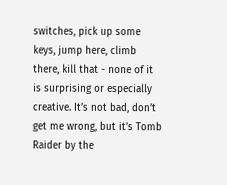switches, pick up some keys, jump here, climb there, kill that - none of it is surprising or especially creative. It’s not bad, don’t get me wrong, but it’s Tomb Raider by the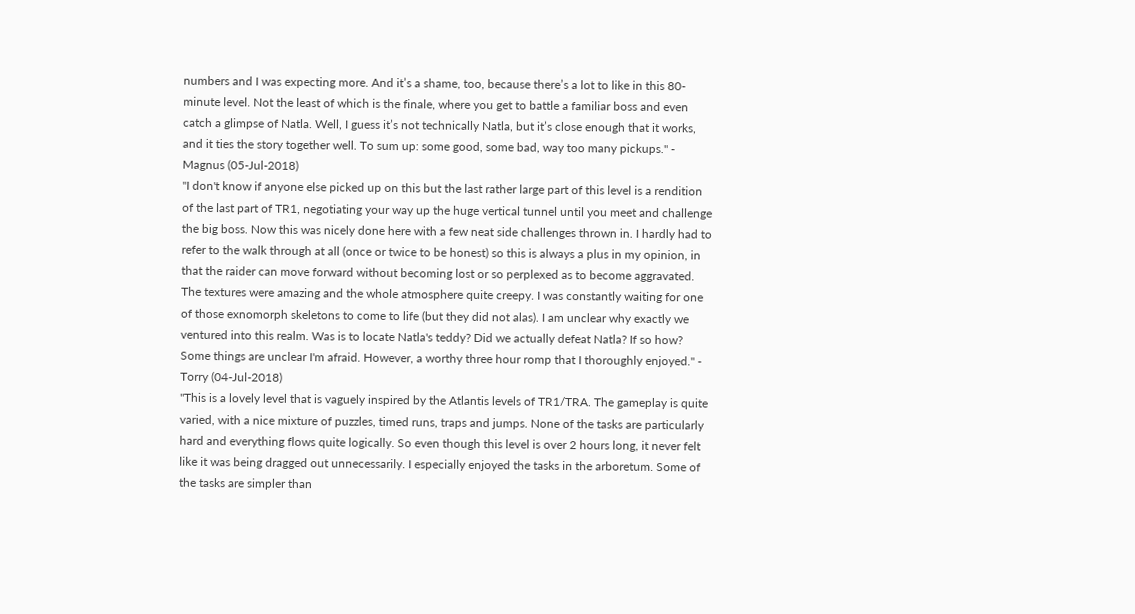numbers and I was expecting more. And it’s a shame, too, because there’s a lot to like in this 80-minute level. Not the least of which is the finale, where you get to battle a familiar boss and even catch a glimpse of Natla. Well, I guess it’s not technically Natla, but it’s close enough that it works, and it ties the story together well. To sum up: some good, some bad, way too many pickups." - Magnus (05-Jul-2018)
"I don't know if anyone else picked up on this but the last rather large part of this level is a rendition of the last part of TR1, negotiating your way up the huge vertical tunnel until you meet and challenge the big boss. Now this was nicely done here with a few neat side challenges thrown in. I hardly had to refer to the walk through at all (once or twice to be honest) so this is always a plus in my opinion, in that the raider can move forward without becoming lost or so perplexed as to become aggravated. The textures were amazing and the whole atmosphere quite creepy. I was constantly waiting for one of those exnomorph skeletons to come to life (but they did not alas). I am unclear why exactly we ventured into this realm. Was is to locate Natla's teddy? Did we actually defeat Natla? If so how? Some things are unclear I'm afraid. However, a worthy three hour romp that I thoroughly enjoyed." - Torry (04-Jul-2018)
"This is a lovely level that is vaguely inspired by the Atlantis levels of TR1/TRA. The gameplay is quite varied, with a nice mixture of puzzles, timed runs, traps and jumps. None of the tasks are particularly hard and everything flows quite logically. So even though this level is over 2 hours long, it never felt like it was being dragged out unnecessarily. I especially enjoyed the tasks in the arboretum. Some of the tasks are simpler than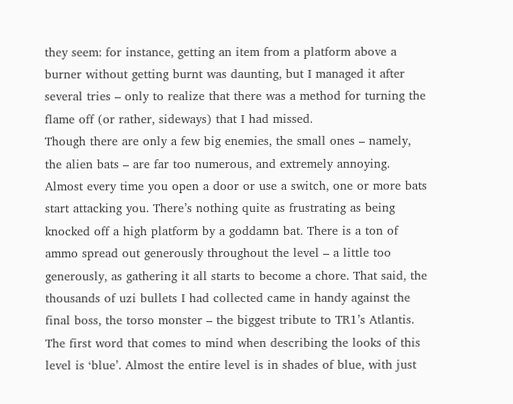they seem: for instance, getting an item from a platform above a burner without getting burnt was daunting, but I managed it after several tries – only to realize that there was a method for turning the flame off (or rather, sideways) that I had missed.
Though there are only a few big enemies, the small ones – namely, the alien bats – are far too numerous, and extremely annoying. Almost every time you open a door or use a switch, one or more bats start attacking you. There’s nothing quite as frustrating as being knocked off a high platform by a goddamn bat. There is a ton of ammo spread out generously throughout the level – a little too generously, as gathering it all starts to become a chore. That said, the thousands of uzi bullets I had collected came in handy against the final boss, the torso monster – the biggest tribute to TR1’s Atlantis.
The first word that comes to mind when describing the looks of this level is ‘blue’. Almost the entire level is in shades of blue, with just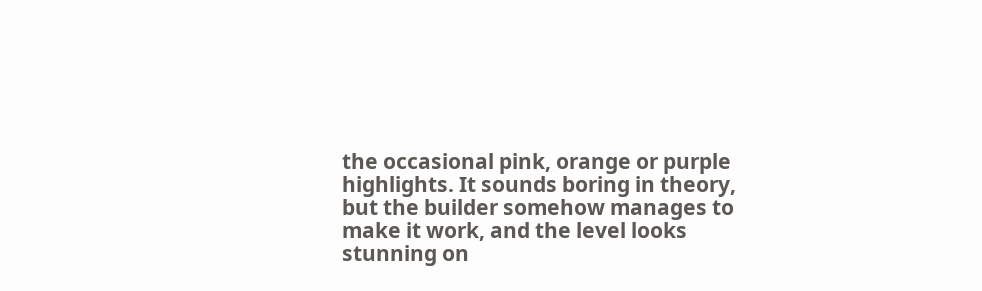the occasional pink, orange or purple highlights. It sounds boring in theory, but the builder somehow manages to make it work, and the level looks stunning on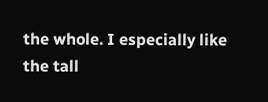the whole. I especially like the tall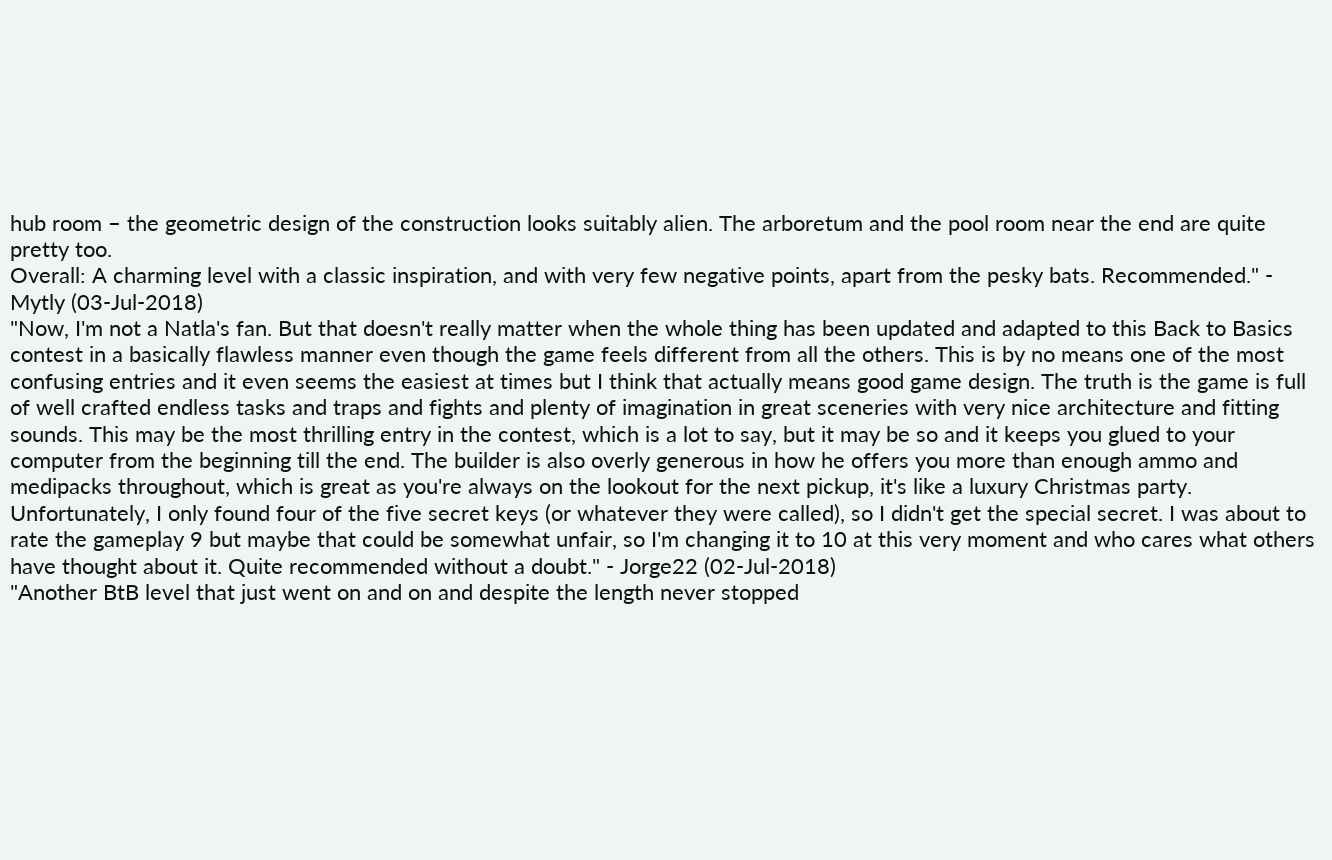hub room – the geometric design of the construction looks suitably alien. The arboretum and the pool room near the end are quite pretty too.
Overall: A charming level with a classic inspiration, and with very few negative points, apart from the pesky bats. Recommended." - Mytly (03-Jul-2018)
"Now, I'm not a Natla's fan. But that doesn't really matter when the whole thing has been updated and adapted to this Back to Basics contest in a basically flawless manner even though the game feels different from all the others. This is by no means one of the most confusing entries and it even seems the easiest at times but I think that actually means good game design. The truth is the game is full of well crafted endless tasks and traps and fights and plenty of imagination in great sceneries with very nice architecture and fitting sounds. This may be the most thrilling entry in the contest, which is a lot to say, but it may be so and it keeps you glued to your computer from the beginning till the end. The builder is also overly generous in how he offers you more than enough ammo and medipacks throughout, which is great as you're always on the lookout for the next pickup, it's like a luxury Christmas party. Unfortunately, I only found four of the five secret keys (or whatever they were called), so I didn't get the special secret. I was about to rate the gameplay 9 but maybe that could be somewhat unfair, so I'm changing it to 10 at this very moment and who cares what others have thought about it. Quite recommended without a doubt." - Jorge22 (02-Jul-2018)
"Another BtB level that just went on and on and despite the length never stopped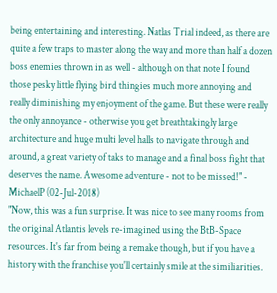being entertaining and interesting. Natlas Trial indeed, as there are quite a few traps to master along the way and more than half a dozen boss enemies thrown in as well - although on that note I found those pesky little flying bird thingies much more annoying and really diminishing my enjoyment of the game. But these were really the only annoyance - otherwise you get breathtakingly large architecture and huge multi level halls to navigate through and around, a great variety of taks to manage and a final boss fight that deserves the name. Awesome adventure - not to be missed!" - MichaelP (02-Jul-2018)
"Now, this was a fun surprise. It was nice to see many rooms from the original Atlantis levels re-imagined using the BtB-Space resources. It's far from being a remake though, but if you have a history with the franchise you'll certainly smile at the similiarities.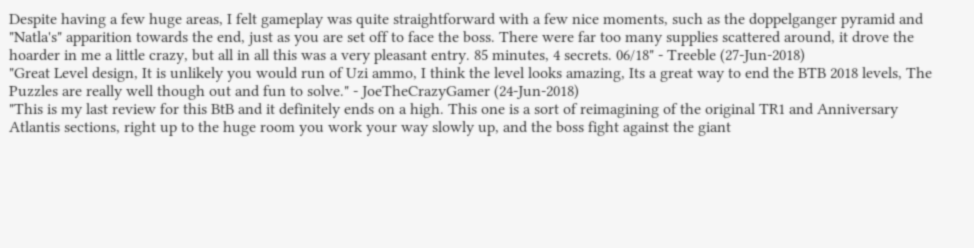Despite having a few huge areas, I felt gameplay was quite straightforward with a few nice moments, such as the doppelganger pyramid and "Natla's" apparition towards the end, just as you are set off to face the boss. There were far too many supplies scattered around, it drove the hoarder in me a little crazy, but all in all this was a very pleasant entry. 85 minutes, 4 secrets. 06/18" - Treeble (27-Jun-2018)
"Great Level design, It is unlikely you would run of Uzi ammo, I think the level looks amazing, Its a great way to end the BTB 2018 levels, The Puzzles are really well though out and fun to solve." - JoeTheCrazyGamer (24-Jun-2018)
"This is my last review for this BtB and it definitely ends on a high. This one is a sort of reimagining of the original TR1 and Anniversary Atlantis sections, right up to the huge room you work your way slowly up, and the boss fight against the giant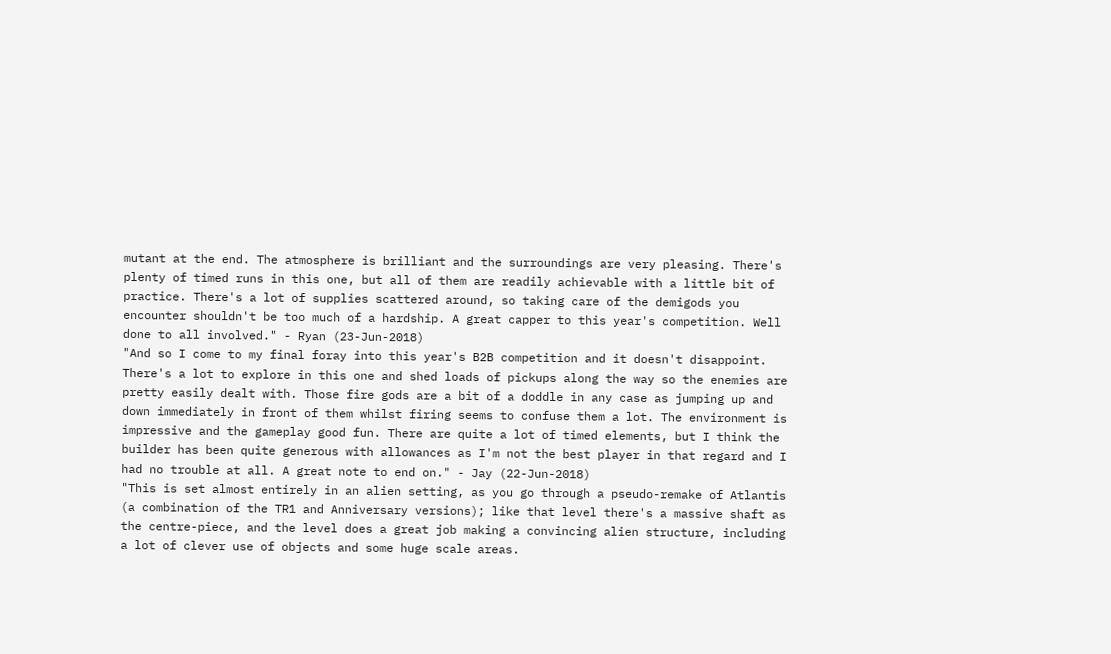mutant at the end. The atmosphere is brilliant and the surroundings are very pleasing. There's plenty of timed runs in this one, but all of them are readily achievable with a little bit of practice. There's a lot of supplies scattered around, so taking care of the demigods you encounter shouldn't be too much of a hardship. A great capper to this year's competition. Well done to all involved." - Ryan (23-Jun-2018)
"And so I come to my final foray into this year's B2B competition and it doesn't disappoint. There's a lot to explore in this one and shed loads of pickups along the way so the enemies are pretty easily dealt with. Those fire gods are a bit of a doddle in any case as jumping up and down immediately in front of them whilst firing seems to confuse them a lot. The environment is impressive and the gameplay good fun. There are quite a lot of timed elements, but I think the builder has been quite generous with allowances as I'm not the best player in that regard and I had no trouble at all. A great note to end on." - Jay (22-Jun-2018)
"This is set almost entirely in an alien setting, as you go through a pseudo-remake of Atlantis (a combination of the TR1 and Anniversary versions); like that level there's a massive shaft as the centre-piece, and the level does a great job making a convincing alien structure, including a lot of clever use of objects and some huge scale areas.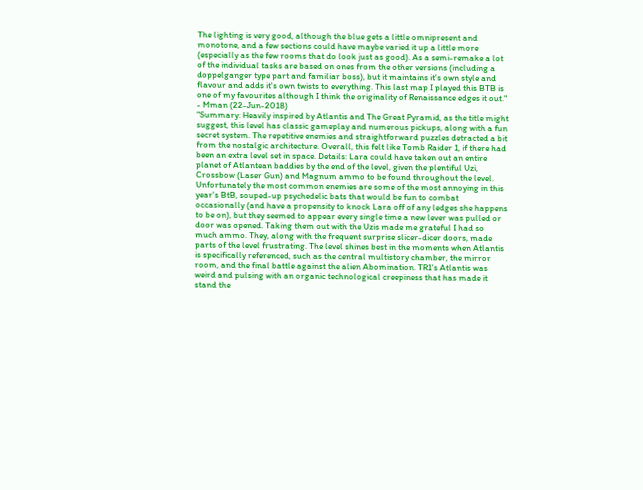The lighting is very good, although the blue gets a little omnipresent and monotone, and a few sections could have maybe varied it up a little more (especially as the few rooms that do look just as good). As a semi-remake a lot of the individual tasks are based on ones from the other versions (including a doppelganger type part and familiar boss), but it maintains it's own style and flavour and adds it's own twists to everything. This last map I played this BTB is one of my favourites although I think the originality of Renaissance edges it out." - Mman (22-Jun-2018)
"Summary: Heavily inspired by Atlantis and The Great Pyramid, as the title might suggest, this level has classic gameplay and numerous pickups, along with a fun secret system. The repetitive enemies and straightforward puzzles detracted a bit from the nostalgic architecture. Overall, this felt like Tomb Raider 1, if there had been an extra level set in space. Details: Lara could have taken out an entire planet of Atlantean baddies by the end of the level, given the plentiful Uzi, Crossbow (Laser Gun) and Magnum ammo to be found throughout the level. Unfortunately the most common enemies are some of the most annoying in this year's BtB, souped-up psychedelic bats that would be fun to combat occasionally (and have a propensity to knock Lara off of any ledges she happens to be on), but they seemed to appear every single time a new lever was pulled or door was opened. Taking them out with the Uzis made me grateful I had so much ammo. They, along with the frequent surprise slicer-dicer doors, made parts of the level frustrating. The level shines best in the moments when Atlantis is specifically referenced, such as the central multistory chamber, the mirror room, and the final battle against the alien Abomination. TR1's Atlantis was weird and pulsing with an organic technological creepiness that has made it stand the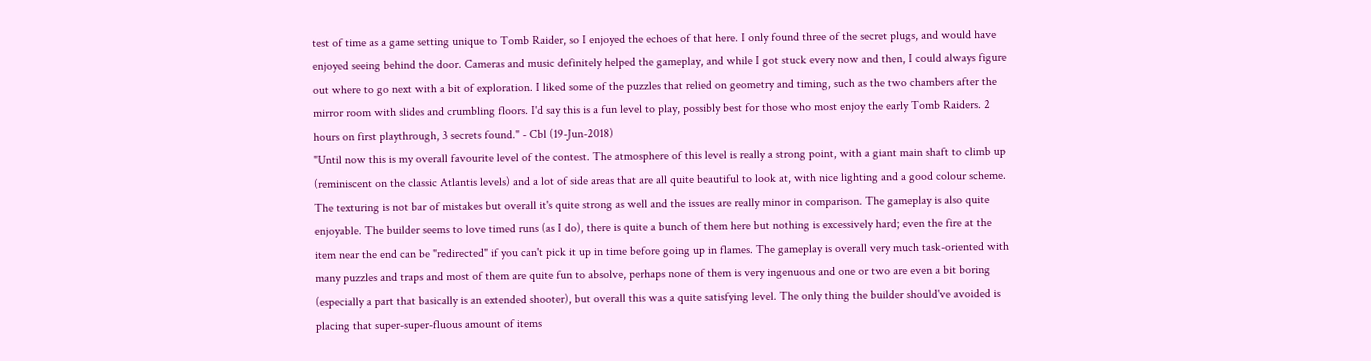test of time as a game setting unique to Tomb Raider, so I enjoyed the echoes of that here. I only found three of the secret plugs, and would have enjoyed seeing behind the door. Cameras and music definitely helped the gameplay, and while I got stuck every now and then, I could always figure out where to go next with a bit of exploration. I liked some of the puzzles that relied on geometry and timing, such as the two chambers after the mirror room with slides and crumbling floors. I'd say this is a fun level to play, possibly best for those who most enjoy the early Tomb Raiders. 2 hours on first playthrough, 3 secrets found." - Cbl (19-Jun-2018)
"Until now this is my overall favourite level of the contest. The atmosphere of this level is really a strong point, with a giant main shaft to climb up (reminiscent on the classic Atlantis levels) and a lot of side areas that are all quite beautiful to look at, with nice lighting and a good colour scheme. The texturing is not bar of mistakes but overall it's quite strong as well and the issues are really minor in comparison. The gameplay is also quite enjoyable. The builder seems to love timed runs (as I do), there is quite a bunch of them here but nothing is excessively hard; even the fire at the item near the end can be "redirected" if you can't pick it up in time before going up in flames. The gameplay is overall very much task-oriented with many puzzles and traps and most of them are quite fun to absolve, perhaps none of them is very ingenuous and one or two are even a bit boring (especially a part that basically is an extended shooter), but overall this was a quite satisfying level. The only thing the builder should've avoided is placing that super-super-fluous amount of items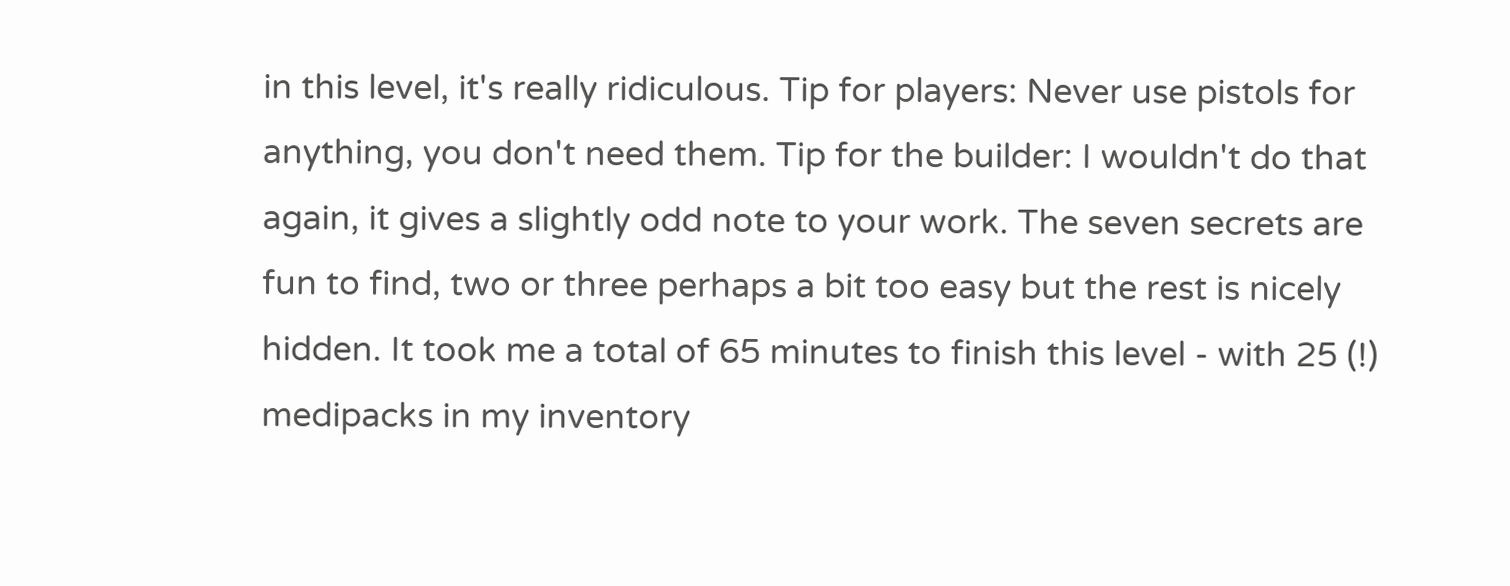in this level, it's really ridiculous. Tip for players: Never use pistols for anything, you don't need them. Tip for the builder: I wouldn't do that again, it gives a slightly odd note to your work. The seven secrets are fun to find, two or three perhaps a bit too easy but the rest is nicely hidden. It took me a total of 65 minutes to finish this level - with 25 (!) medipacks in my inventory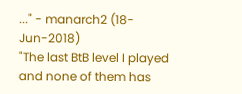..." - manarch2 (18-Jun-2018)
"The last BtB level I played and none of them has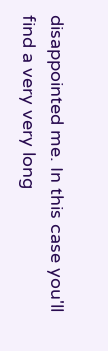disappointed me. In this case you'll find a very very long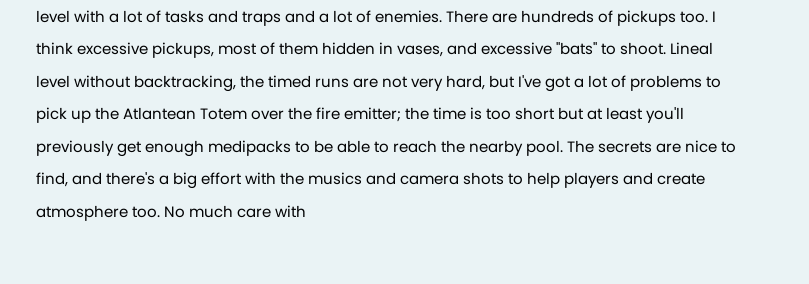level with a lot of tasks and traps and a lot of enemies. There are hundreds of pickups too. I think excessive pickups, most of them hidden in vases, and excessive "bats" to shoot. Lineal level without backtracking, the timed runs are not very hard, but I've got a lot of problems to pick up the Atlantean Totem over the fire emitter; the time is too short but at least you'll previously get enough medipacks to be able to reach the nearby pool. The secrets are nice to find, and there's a big effort with the musics and camera shots to help players and create atmosphere too. No much care with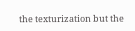the texturization but the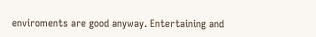enviroments are good anyway. Entertaining and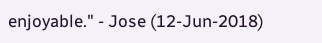enjoyable." - Jose (12-Jun-2018)